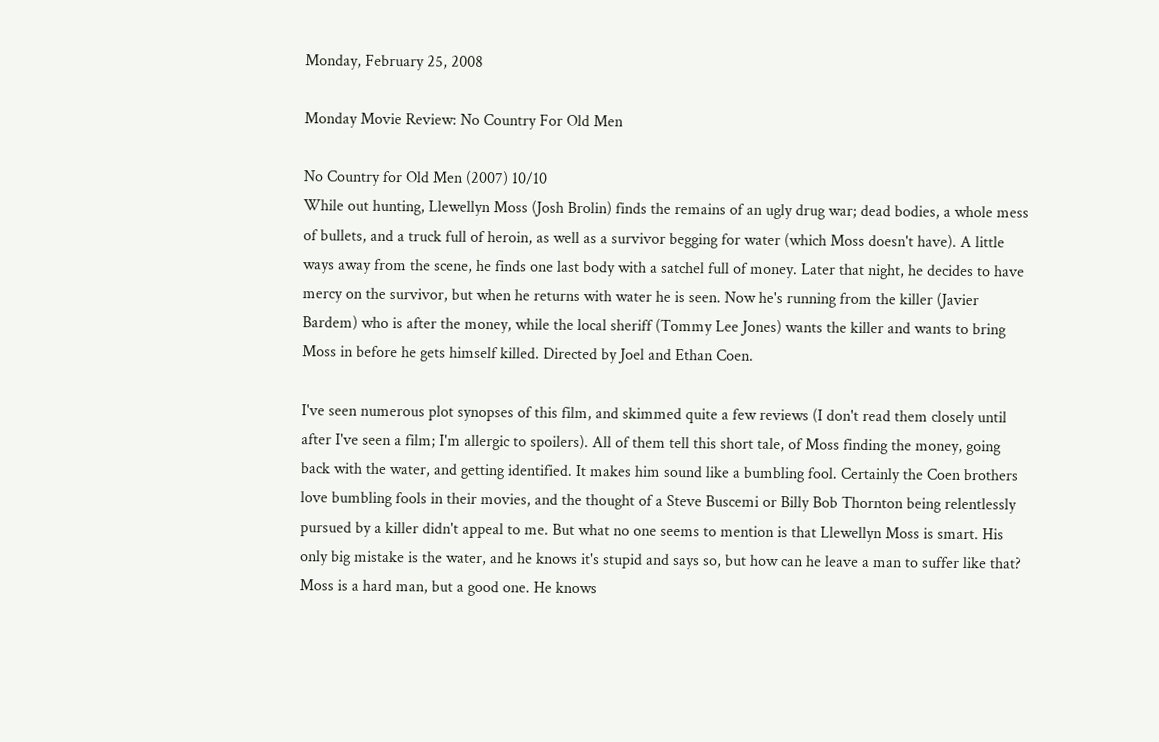Monday, February 25, 2008

Monday Movie Review: No Country For Old Men

No Country for Old Men (2007) 10/10
While out hunting, Llewellyn Moss (Josh Brolin) finds the remains of an ugly drug war; dead bodies, a whole mess of bullets, and a truck full of heroin, as well as a survivor begging for water (which Moss doesn't have). A little ways away from the scene, he finds one last body with a satchel full of money. Later that night, he decides to have mercy on the survivor, but when he returns with water he is seen. Now he's running from the killer (Javier Bardem) who is after the money, while the local sheriff (Tommy Lee Jones) wants the killer and wants to bring Moss in before he gets himself killed. Directed by Joel and Ethan Coen.

I've seen numerous plot synopses of this film, and skimmed quite a few reviews (I don't read them closely until after I've seen a film; I'm allergic to spoilers). All of them tell this short tale, of Moss finding the money, going back with the water, and getting identified. It makes him sound like a bumbling fool. Certainly the Coen brothers love bumbling fools in their movies, and the thought of a Steve Buscemi or Billy Bob Thornton being relentlessly pursued by a killer didn't appeal to me. But what no one seems to mention is that Llewellyn Moss is smart. His only big mistake is the water, and he knows it's stupid and says so, but how can he leave a man to suffer like that? Moss is a hard man, but a good one. He knows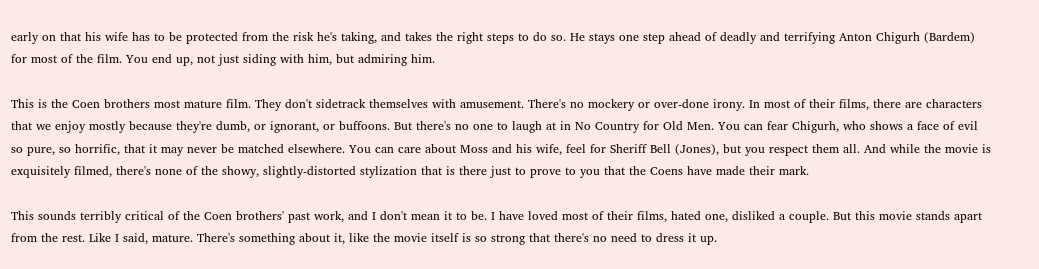early on that his wife has to be protected from the risk he's taking, and takes the right steps to do so. He stays one step ahead of deadly and terrifying Anton Chigurh (Bardem) for most of the film. You end up, not just siding with him, but admiring him.

This is the Coen brothers most mature film. They don't sidetrack themselves with amusement. There's no mockery or over-done irony. In most of their films, there are characters that we enjoy mostly because they're dumb, or ignorant, or buffoons. But there's no one to laugh at in No Country for Old Men. You can fear Chigurh, who shows a face of evil so pure, so horrific, that it may never be matched elsewhere. You can care about Moss and his wife, feel for Sheriff Bell (Jones), but you respect them all. And while the movie is exquisitely filmed, there's none of the showy, slightly-distorted stylization that is there just to prove to you that the Coens have made their mark.

This sounds terribly critical of the Coen brothers' past work, and I don't mean it to be. I have loved most of their films, hated one, disliked a couple. But this movie stands apart from the rest. Like I said, mature. There's something about it, like the movie itself is so strong that there's no need to dress it up.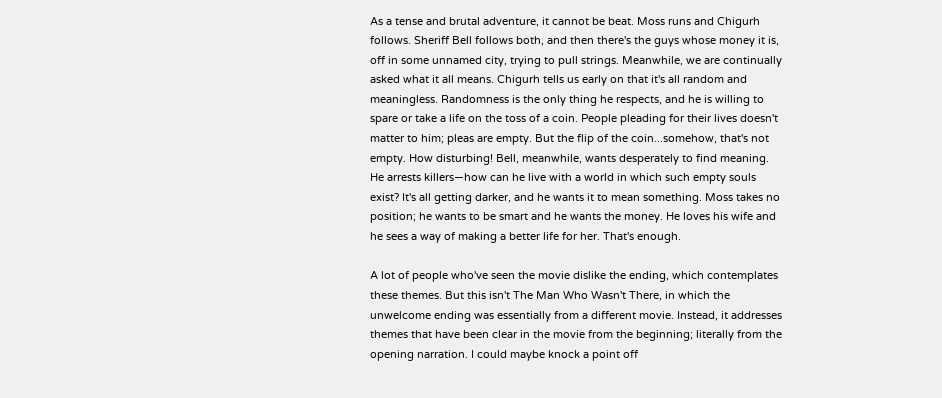As a tense and brutal adventure, it cannot be beat. Moss runs and Chigurh follows. Sheriff Bell follows both, and then there's the guys whose money it is, off in some unnamed city, trying to pull strings. Meanwhile, we are continually asked what it all means. Chigurh tells us early on that it's all random and meaningless. Randomness is the only thing he respects, and he is willing to spare or take a life on the toss of a coin. People pleading for their lives doesn't matter to him; pleas are empty. But the flip of the coin...somehow, that's not empty. How disturbing! Bell, meanwhile, wants desperately to find meaning. He arrests killers—how can he live with a world in which such empty souls exist? It's all getting darker, and he wants it to mean something. Moss takes no position; he wants to be smart and he wants the money. He loves his wife and he sees a way of making a better life for her. That's enough.

A lot of people who've seen the movie dislike the ending, which contemplates these themes. But this isn't The Man Who Wasn't There, in which the unwelcome ending was essentially from a different movie. Instead, it addresses themes that have been clear in the movie from the beginning; literally from the opening narration. I could maybe knock a point off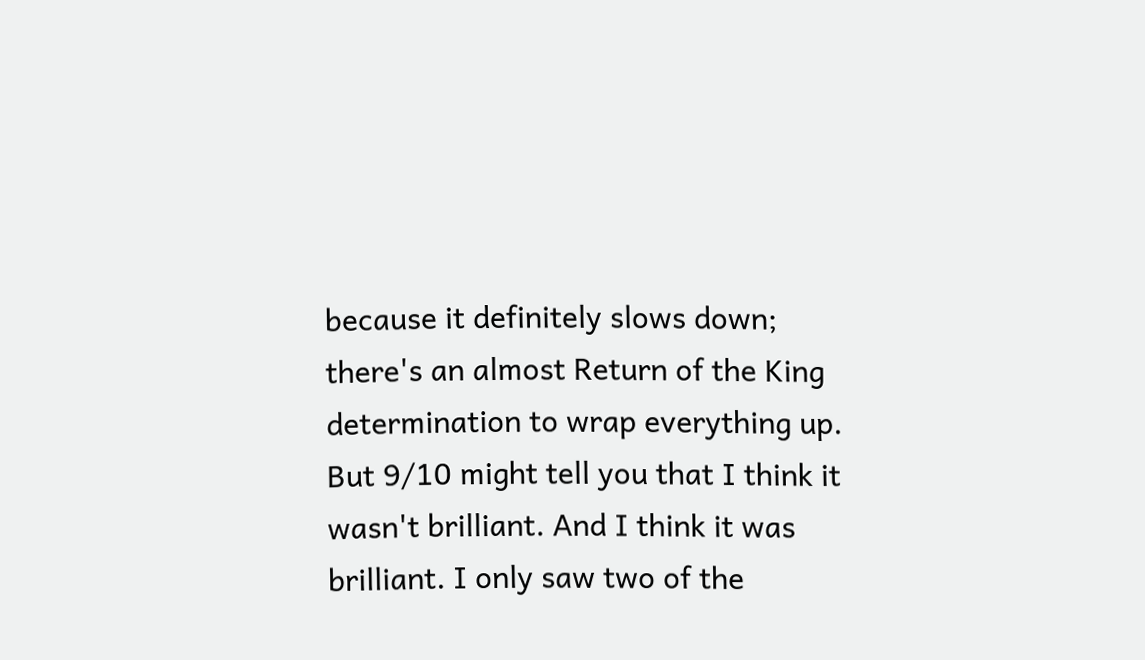because it definitely slows down; there's an almost Return of the King determination to wrap everything up. But 9/10 might tell you that I think it wasn't brilliant. And I think it was brilliant. I only saw two of the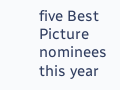five Best Picture nominees this year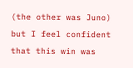(the other was Juno) but I feel confident that this win was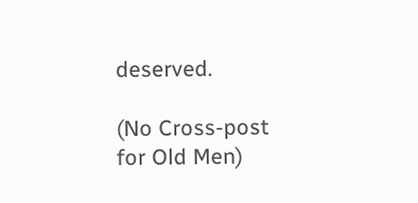deserved.

(No Cross-post for Old Men)